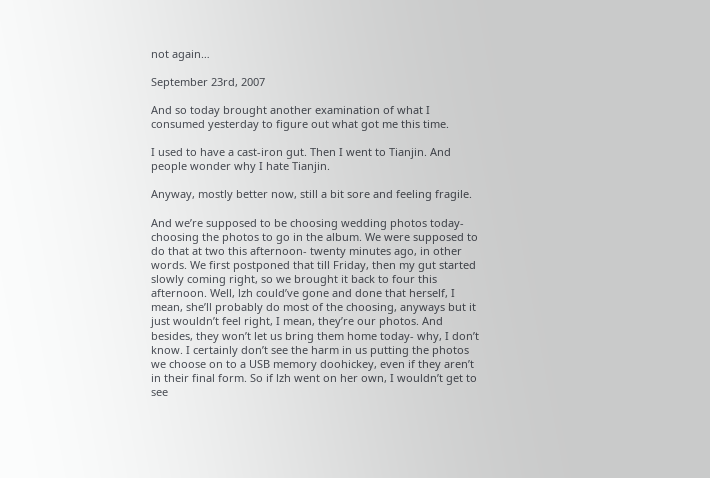not again…

September 23rd, 2007

And so today brought another examination of what I consumed yesterday to figure out what got me this time.

I used to have a cast-iron gut. Then I went to Tianjin. And people wonder why I hate Tianjin.

Anyway, mostly better now, still a bit sore and feeling fragile.

And we’re supposed to be choosing wedding photos today- choosing the photos to go in the album. We were supposed to do that at two this afternoon- twenty minutes ago, in other words. We first postponed that till Friday, then my gut started slowly coming right, so we brought it back to four this afternoon. Well, lzh could’ve gone and done that herself, I mean, she’ll probably do most of the choosing, anyways but it just wouldn’t feel right, I mean, they’re our photos. And besides, they won’t let us bring them home today- why, I don’t know. I certainly don’t see the harm in us putting the photos we choose on to a USB memory doohickey, even if they aren’t in their final form. So if lzh went on her own, I wouldn’t get to see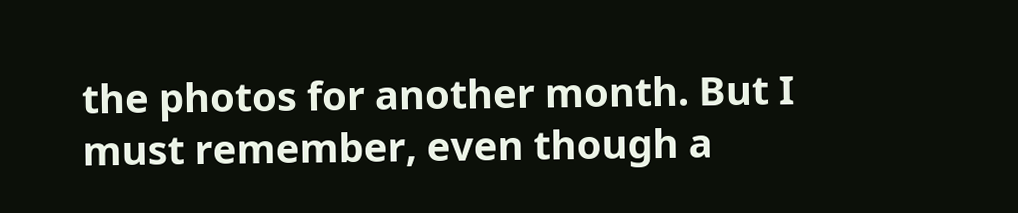the photos for another month. But I must remember, even though a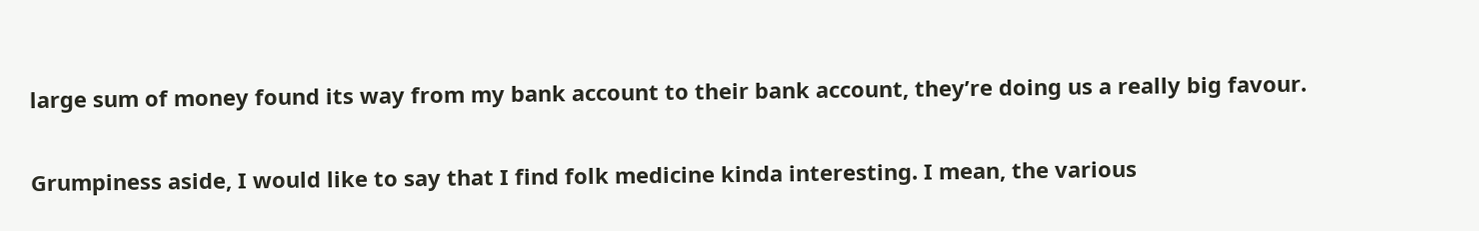large sum of money found its way from my bank account to their bank account, they’re doing us a really big favour.

Grumpiness aside, I would like to say that I find folk medicine kinda interesting. I mean, the various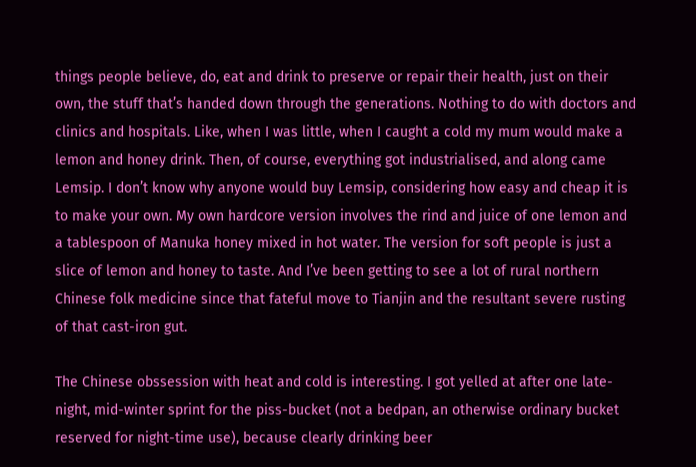things people believe, do, eat and drink to preserve or repair their health, just on their own, the stuff that’s handed down through the generations. Nothing to do with doctors and clinics and hospitals. Like, when I was little, when I caught a cold my mum would make a lemon and honey drink. Then, of course, everything got industrialised, and along came Lemsip. I don’t know why anyone would buy Lemsip, considering how easy and cheap it is to make your own. My own hardcore version involves the rind and juice of one lemon and a tablespoon of Manuka honey mixed in hot water. The version for soft people is just a slice of lemon and honey to taste. And I’ve been getting to see a lot of rural northern Chinese folk medicine since that fateful move to Tianjin and the resultant severe rusting of that cast-iron gut.

The Chinese obssession with heat and cold is interesting. I got yelled at after one late-night, mid-winter sprint for the piss-bucket (not a bedpan, an otherwise ordinary bucket reserved for night-time use), because clearly drinking beer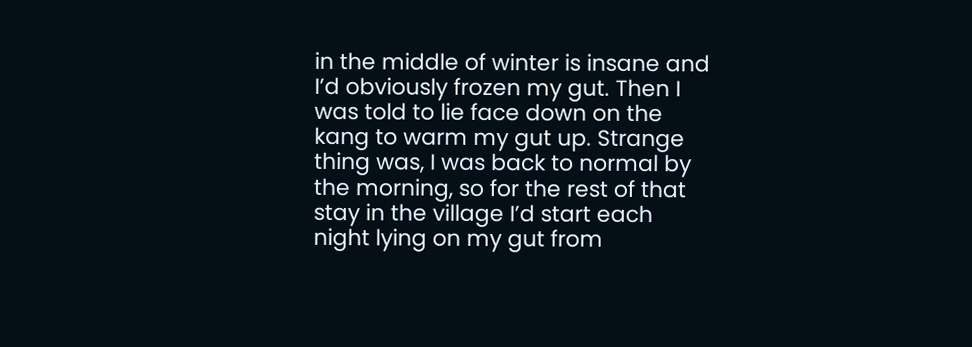in the middle of winter is insane and I’d obviously frozen my gut. Then I was told to lie face down on the kang to warm my gut up. Strange thing was, I was back to normal by the morning, so for the rest of that stay in the village I’d start each night lying on my gut from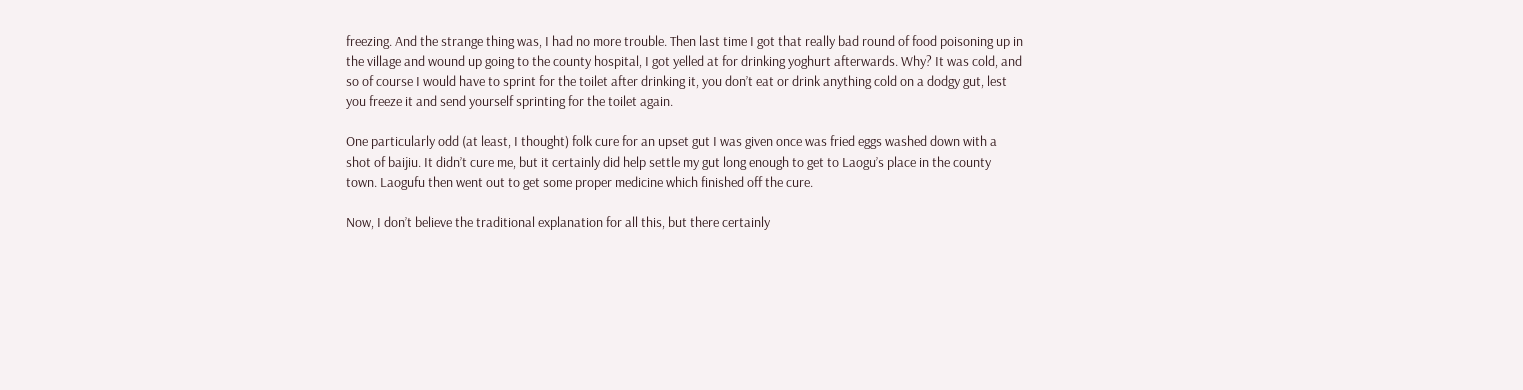freezing. And the strange thing was, I had no more trouble. Then last time I got that really bad round of food poisoning up in the village and wound up going to the county hospital, I got yelled at for drinking yoghurt afterwards. Why? It was cold, and so of course I would have to sprint for the toilet after drinking it, you don’t eat or drink anything cold on a dodgy gut, lest you freeze it and send yourself sprinting for the toilet again.

One particularly odd (at least, I thought) folk cure for an upset gut I was given once was fried eggs washed down with a shot of baijiu. It didn’t cure me, but it certainly did help settle my gut long enough to get to Laogu’s place in the county town. Laogufu then went out to get some proper medicine which finished off the cure.

Now, I don’t believe the traditional explanation for all this, but there certainly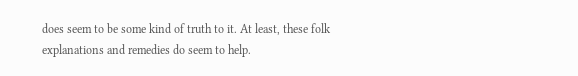does seem to be some kind of truth to it. At least, these folk explanations and remedies do seem to help.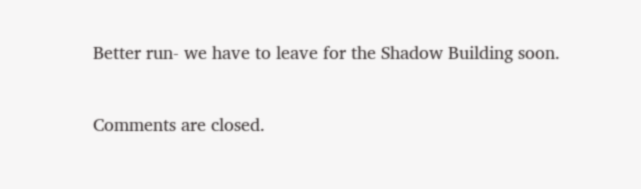Better run- we have to leave for the Shadow Building soon.

Comments are closed.